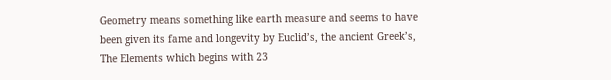Geometry means something like earth measure and seems to have been given its fame and longevity by Euclid’s, the ancient Greek’s, The Elements which begins with 23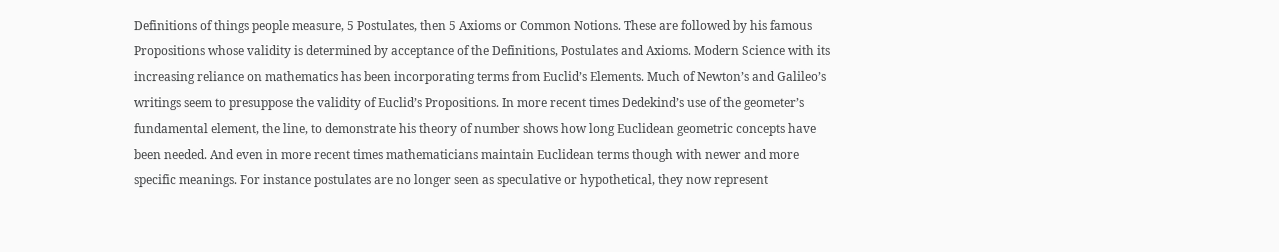Definitions of things people measure, 5 Postulates, then 5 Axioms or Common Notions. These are followed by his famous Propositions whose validity is determined by acceptance of the Definitions, Postulates and Axioms. Modern Science with its increasing reliance on mathematics has been incorporating terms from Euclid’s Elements. Much of Newton’s and Galileo’s writings seem to presuppose the validity of Euclid’s Propositions. In more recent times Dedekind’s use of the geometer’s fundamental element, the line, to demonstrate his theory of number shows how long Euclidean geometric concepts have been needed. And even in more recent times mathematicians maintain Euclidean terms though with newer and more specific meanings. For instance postulates are no longer seen as speculative or hypothetical, they now represent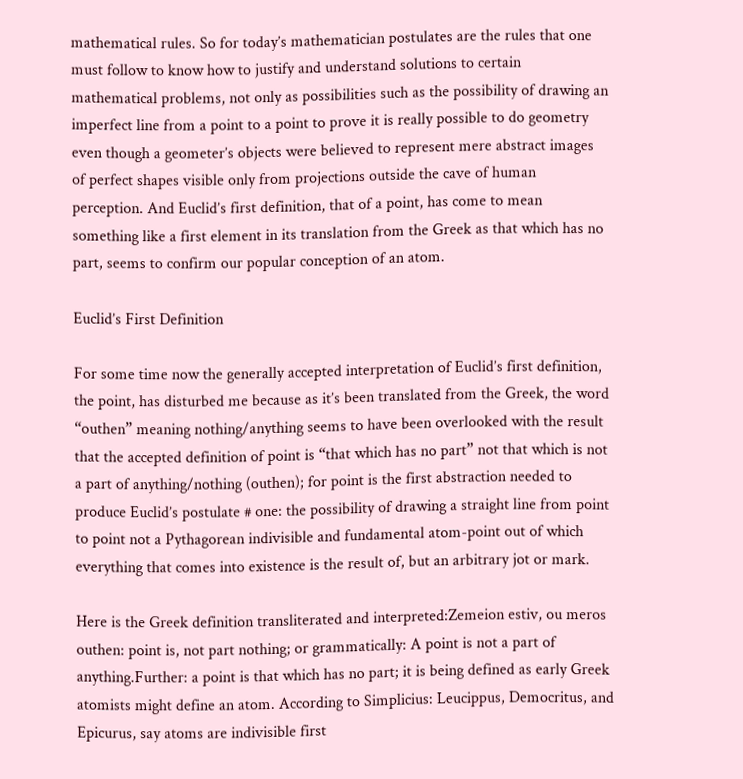mathematical rules. So for today’s mathematician postulates are the rules that one must follow to know how to justify and understand solutions to certain mathematical problems, not only as possibilities such as the possibility of drawing an imperfect line from a point to a point to prove it is really possible to do geometry even though a geometer’s objects were believed to represent mere abstract images of perfect shapes visible only from projections outside the cave of human perception. And Euclid’s first definition, that of a point, has come to mean something like a first element in its translation from the Greek as that which has no part, seems to confirm our popular conception of an atom.

Euclid’s First Definition

For some time now the generally accepted interpretation of Euclid’s first definition, the point, has disturbed me because as it’s been translated from the Greek, the word “outhen” meaning nothing/anything seems to have been overlooked with the result that the accepted definition of point is “that which has no part” not that which is not a part of anything/nothing (outhen); for point is the first abstraction needed to produce Euclid’s postulate # one: the possibility of drawing a straight line from point to point not a Pythagorean indivisible and fundamental atom-point out of which everything that comes into existence is the result of, but an arbitrary jot or mark.

Here is the Greek definition transliterated and interpreted:Zemeion estiv, ou meros outhen: point is, not part nothing; or grammatically: A point is not a part of anything.Further: a point is that which has no part; it is being defined as early Greek atomists might define an atom. According to Simplicius: Leucippus, Democritus, and Epicurus, say atoms are indivisible first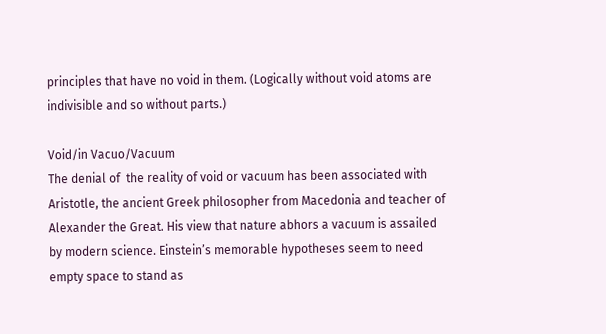principles that have no void in them. (Logically without void atoms are indivisible and so without parts.)

Void/in Vacuo/Vacuum
The denial of  the reality of void or vacuum has been associated with Aristotle, the ancient Greek philosopher from Macedonia and teacher of Alexander the Great. His view that nature abhors a vacuum is assailed by modern science. Einstein’s memorable hypotheses seem to need empty space to stand as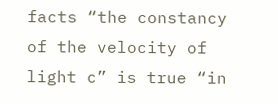facts “the constancy of the velocity of light c” is true “in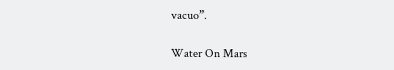vacuo”.

Water On Mars